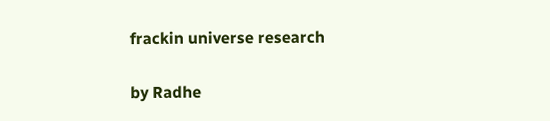frackin universe research

by Radhe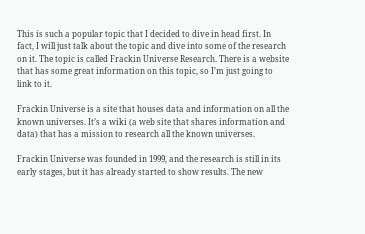This is such a popular topic that I decided to dive in head first. In fact, I will just talk about the topic and dive into some of the research on it. The topic is called Frackin Universe Research. There is a website that has some great information on this topic, so I’m just going to link to it.

Frackin Universe is a site that houses data and information on all the known universes. It’s a wiki (a web site that shares information and data) that has a mission to research all the known universes.

Frackin Universe was founded in 1999, and the research is still in its early stages, but it has already started to show results. The new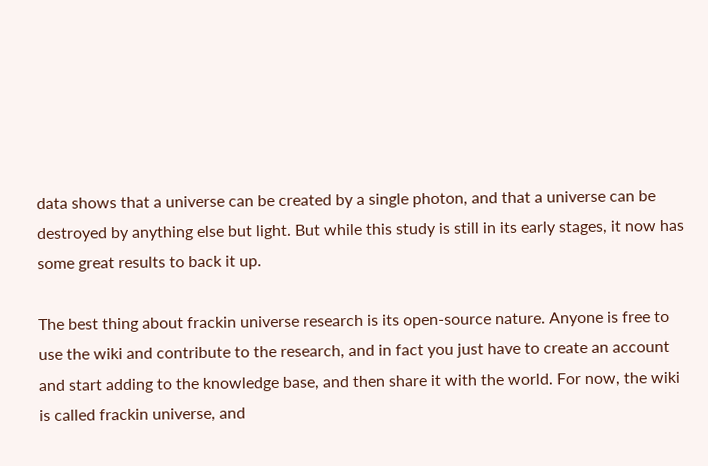data shows that a universe can be created by a single photon, and that a universe can be destroyed by anything else but light. But while this study is still in its early stages, it now has some great results to back it up.

The best thing about frackin universe research is its open-source nature. Anyone is free to use the wiki and contribute to the research, and in fact you just have to create an account and start adding to the knowledge base, and then share it with the world. For now, the wiki is called frackin universe, and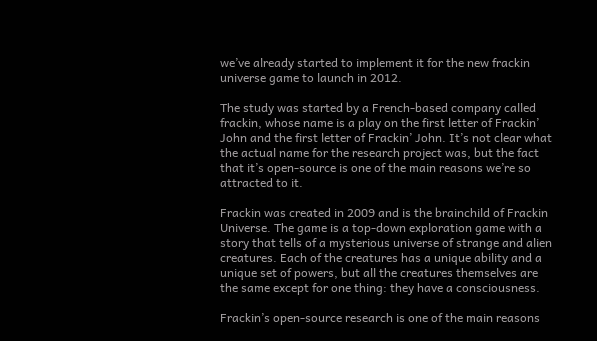we’ve already started to implement it for the new frackin universe game to launch in 2012.

The study was started by a French-based company called frackin, whose name is a play on the first letter of Frackin’ John and the first letter of Frackin’ John. It’s not clear what the actual name for the research project was, but the fact that it’s open-source is one of the main reasons we’re so attracted to it.

Frackin was created in 2009 and is the brainchild of Frackin Universe. The game is a top-down exploration game with a story that tells of a mysterious universe of strange and alien creatures. Each of the creatures has a unique ability and a unique set of powers, but all the creatures themselves are the same except for one thing: they have a consciousness.

Frackin’s open-source research is one of the main reasons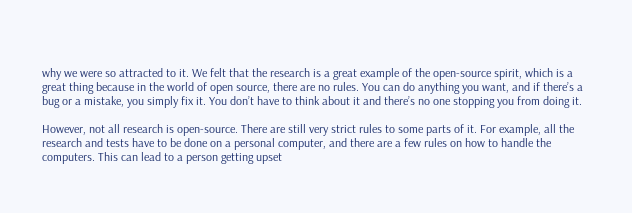why we were so attracted to it. We felt that the research is a great example of the open-source spirit, which is a great thing because in the world of open source, there are no rules. You can do anything you want, and if there’s a bug or a mistake, you simply fix it. You don’t have to think about it and there’s no one stopping you from doing it.

However, not all research is open-source. There are still very strict rules to some parts of it. For example, all the research and tests have to be done on a personal computer, and there are a few rules on how to handle the computers. This can lead to a person getting upset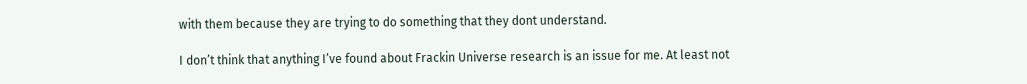with them because they are trying to do something that they dont understand.

I don’t think that anything I’ve found about Frackin Universe research is an issue for me. At least not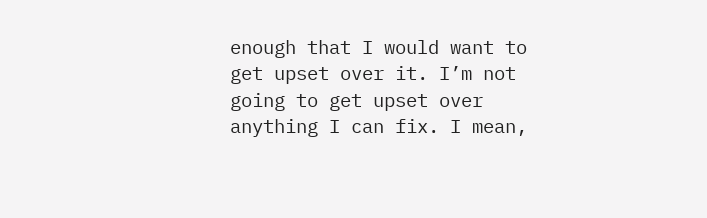enough that I would want to get upset over it. I’m not going to get upset over anything I can fix. I mean,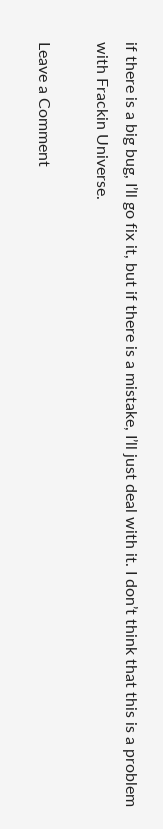if there is a big bug, I’ll go fix it, but if there is a mistake, I’ll just deal with it. I don’t think that this is a problem with Frackin Universe.

Leave a Comment